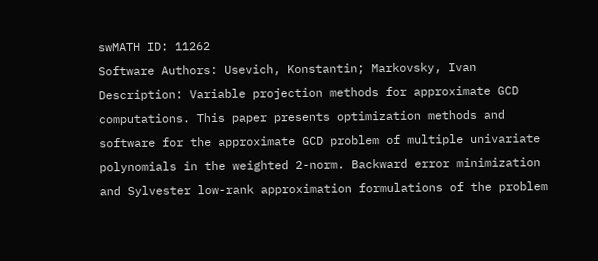swMATH ID: 11262
Software Authors: Usevich, Konstantin; Markovsky, Ivan
Description: Variable projection methods for approximate GCD computations. This paper presents optimization methods and software for the approximate GCD problem of multiple univariate polynomials in the weighted 2-norm. Backward error minimization and Sylvester low-rank approximation formulations of the problem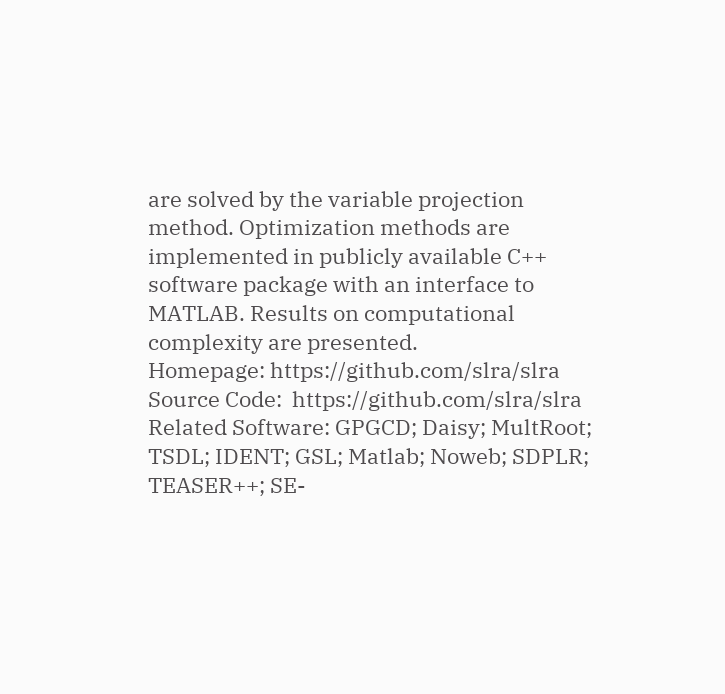are solved by the variable projection method. Optimization methods are implemented in publicly available C++ software package with an interface to MATLAB. Results on computational complexity are presented.
Homepage: https://github.com/slra/slra
Source Code:  https://github.com/slra/slra
Related Software: GPGCD; Daisy; MultRoot; TSDL; IDENT; GSL; Matlab; Noweb; SDPLR; TEASER++; SE-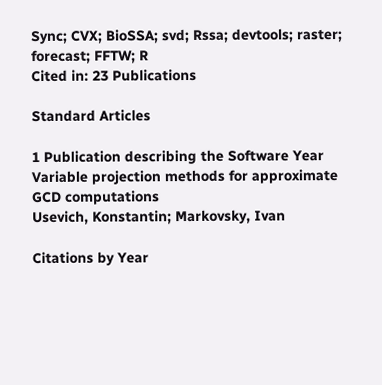Sync; CVX; BioSSA; svd; Rssa; devtools; raster; forecast; FFTW; R
Cited in: 23 Publications

Standard Articles

1 Publication describing the Software Year
Variable projection methods for approximate GCD computations
Usevich, Konstantin; Markovsky, Ivan

Citations by Year